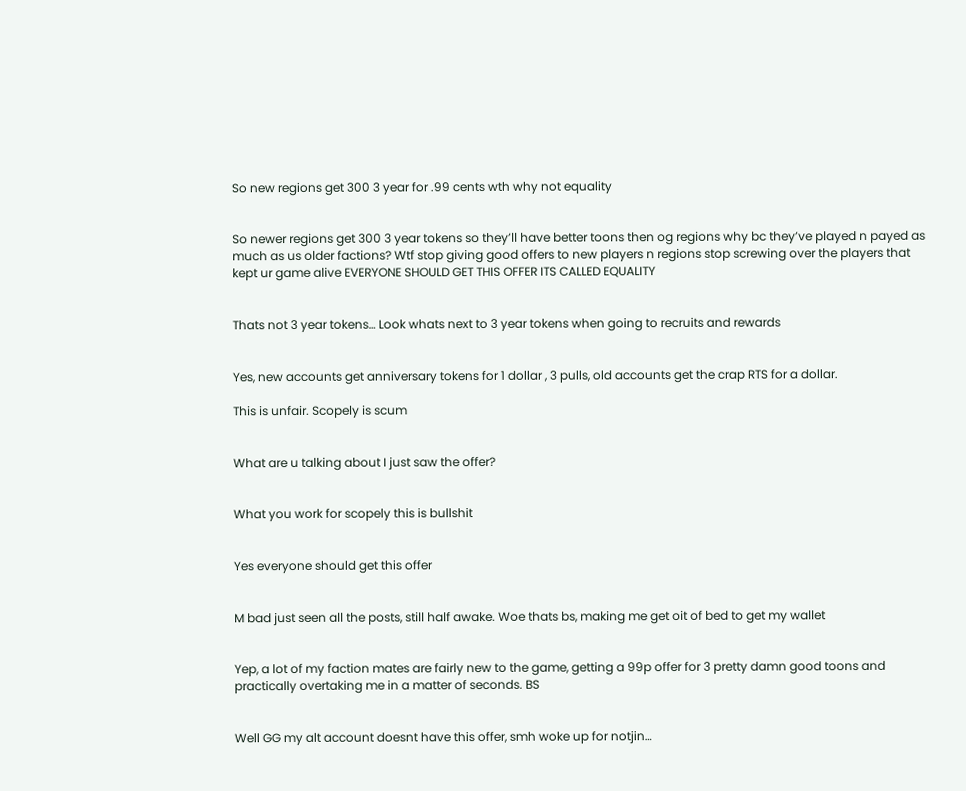So new regions get 300 3 year for .99 cents wth why not equality


So newer regions get 300 3 year tokens so they’ll have better toons then og regions why bc they’ve played n payed as much as us older factions? Wtf stop giving good offers to new players n regions stop screwing over the players that kept ur game alive EVERYONE SHOULD GET THIS OFFER ITS CALLED EQUALITY


Thats not 3 year tokens… Look whats next to 3 year tokens when going to recruits and rewards


Yes, new accounts get anniversary tokens for 1 dollar , 3 pulls, old accounts get the crap RTS for a dollar.

This is unfair. Scopely is scum


What are u talking about I just saw the offer?


What you work for scopely this is bullshit


Yes everyone should get this offer


M bad just seen all the posts, still half awake. Woe thats bs, making me get oit of bed to get my wallet


Yep, a lot of my faction mates are fairly new to the game, getting a 99p offer for 3 pretty damn good toons and practically overtaking me in a matter of seconds. BS


Well GG my alt account doesnt have this offer, smh woke up for notjin…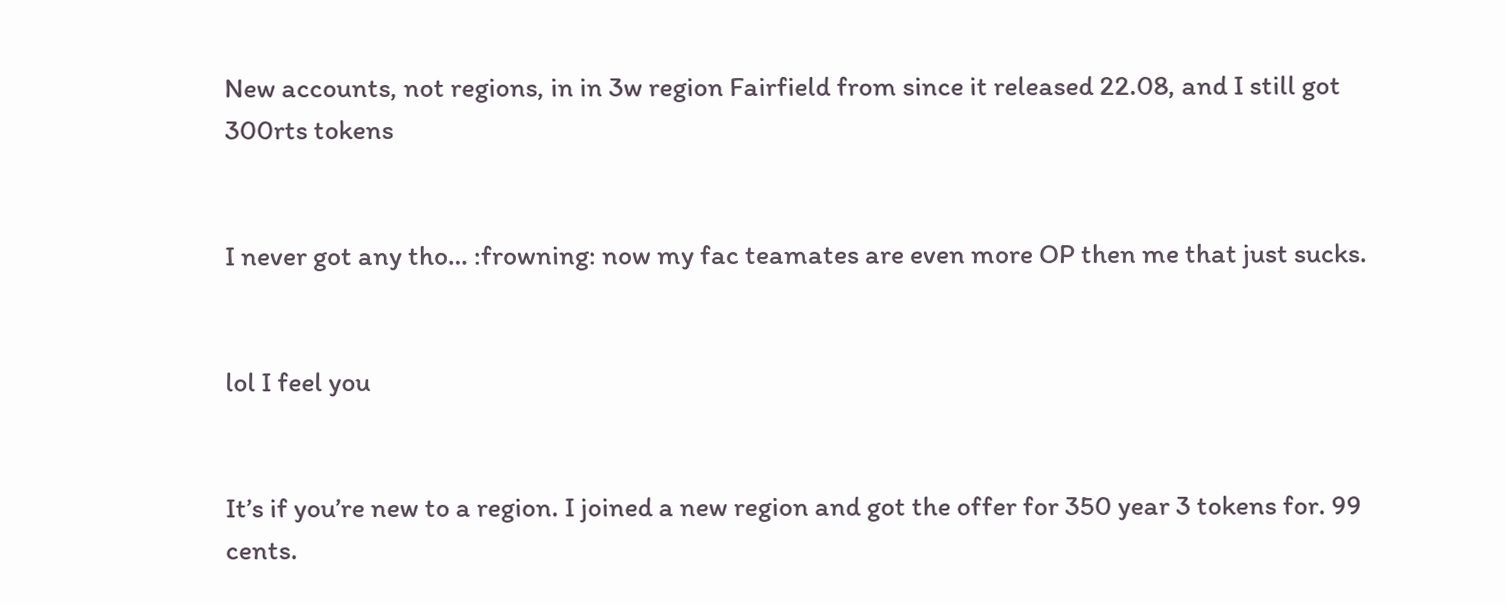New accounts, not regions, in in 3w region Fairfield from since it released 22.08, and I still got 300rts tokens


I never got any tho… :frowning: now my fac teamates are even more OP then me that just sucks.


lol I feel you


It’s if you’re new to a region. I joined a new region and got the offer for 350 year 3 tokens for. 99 cents.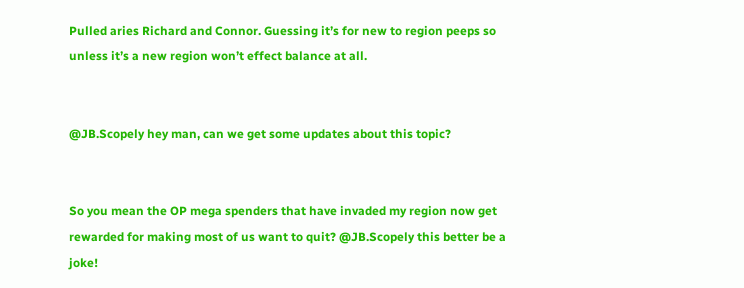Pulled aries Richard and Connor. Guessing it’s for new to region peeps so unless it’s a new region won’t effect balance at all.


@JB.Scopely hey man, can we get some updates about this topic?


So you mean the OP mega spenders that have invaded my region now get rewarded for making most of us want to quit? @JB.Scopely this better be a joke!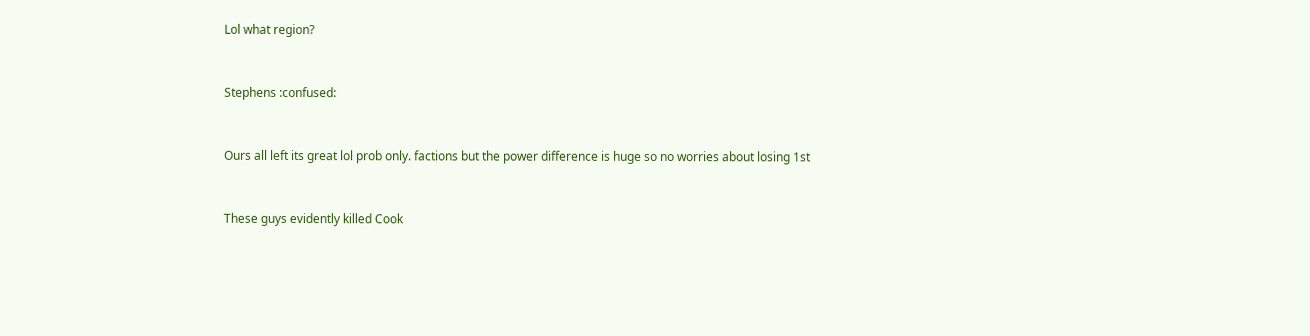Lol what region?


Stephens :confused:


Ours all left its great lol prob only. factions but the power difference is huge so no worries about losing 1st


These guys evidently killed Cook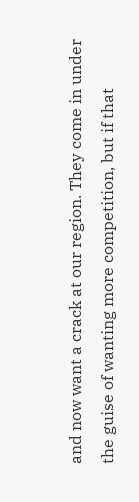and now want a crack at our region. They come in under the guise of wanting more competition, but if that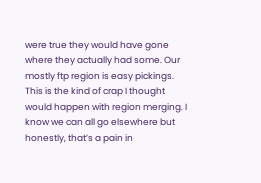were true they would have gone where they actually had some. Our mostly ftp region is easy pickings. This is the kind of crap I thought would happen with region merging. I know we can all go elsewhere but honestly, that’s a pain in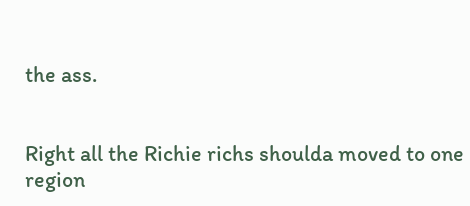the ass.


Right all the Richie richs shoulda moved to one region